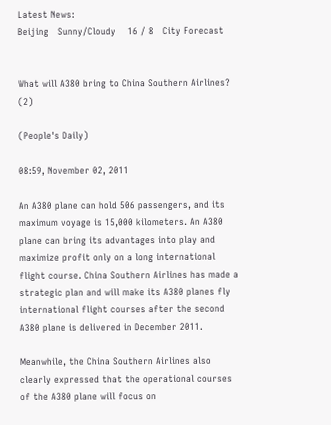Latest News:
Beijing   Sunny/Cloudy    16 / 8   City Forecast


What will A380 bring to China Southern Airlines? (2)

(People's Daily)

08:59, November 02, 2011

An A380 plane can hold 506 passengers, and its maximum voyage is 15,000 kilometers. An A380 plane can bring its advantages into play and maximize profit only on a long international flight course. China Southern Airlines has made a strategic plan and will make its A380 planes fly international flight courses after the second A380 plane is delivered in December 2011.

Meanwhile, the China Southern Airlines also clearly expressed that the operational courses of the A380 plane will focus on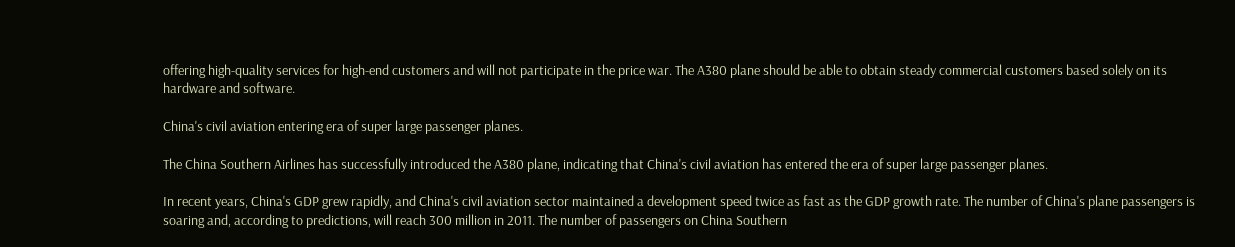offering high-quality services for high-end customers and will not participate in the price war. The A380 plane should be able to obtain steady commercial customers based solely on its hardware and software.

China's civil aviation entering era of super large passenger planes.

The China Southern Airlines has successfully introduced the A380 plane, indicating that China's civil aviation has entered the era of super large passenger planes.

In recent years, China's GDP grew rapidly, and China's civil aviation sector maintained a development speed twice as fast as the GDP growth rate. The number of China's plane passengers is soaring and, according to predictions, will reach 300 million in 2011. The number of passengers on China Southern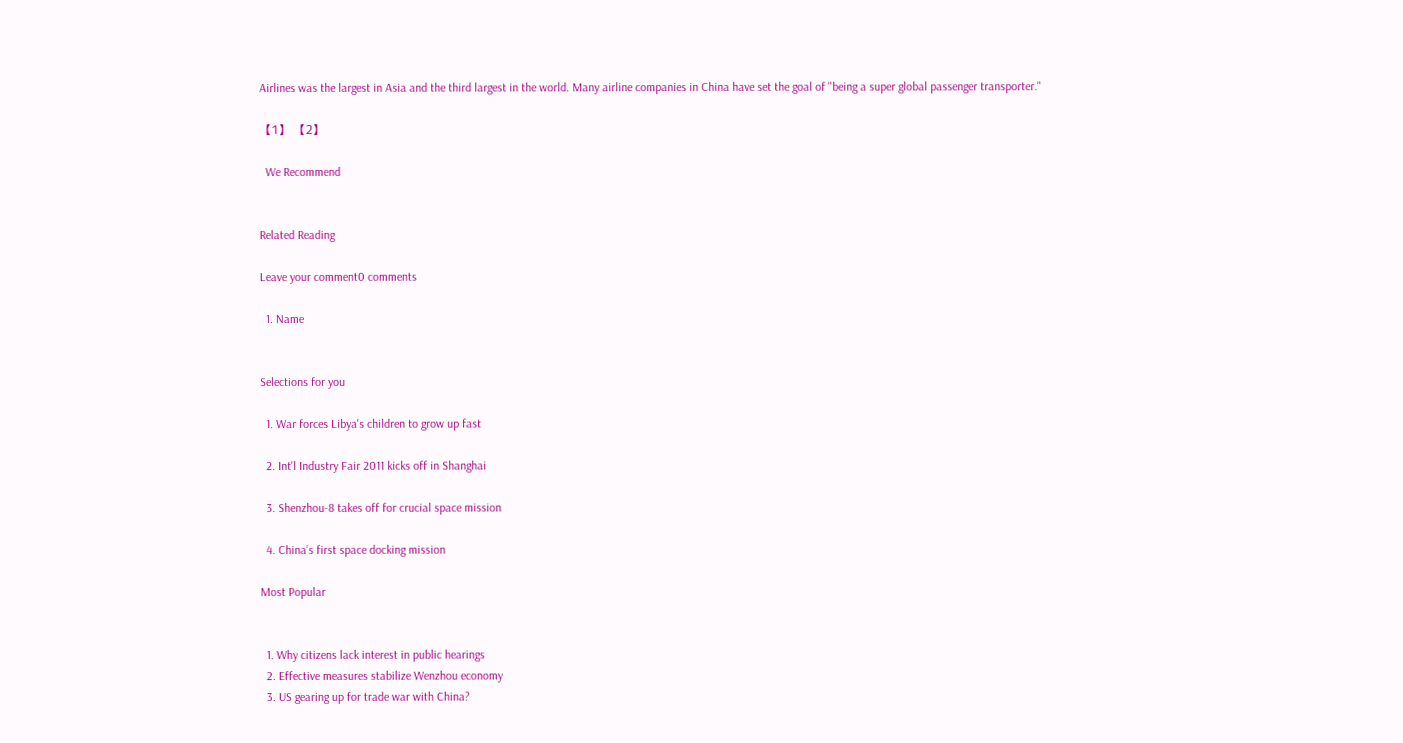Airlines was the largest in Asia and the third largest in the world. Many airline companies in China have set the goal of "being a super global passenger transporter."

【1】 【2】

  We Recommend


Related Reading

Leave your comment0 comments

  1. Name


Selections for you

  1. War forces Libya's children to grow up fast

  2. Int'l Industry Fair 2011 kicks off in Shanghai

  3. Shenzhou-8 takes off for crucial space mission

  4. China’s first space docking mission

Most Popular


  1. Why citizens lack interest in public hearings
  2. Effective measures stabilize Wenzhou economy
  3. US gearing up for trade war with China?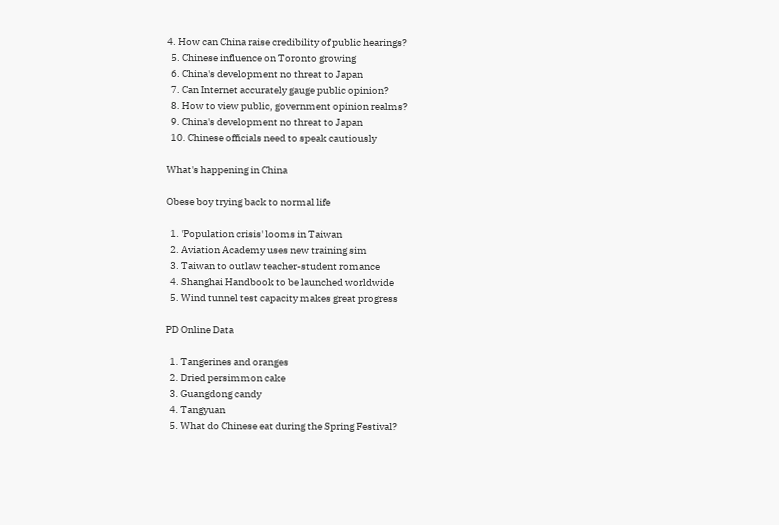4. How can China raise credibility of public hearings?
  5. Chinese influence on Toronto growing
  6. China's development no threat to Japan
  7. Can Internet accurately gauge public opinion?
  8. How to view public, government opinion realms?
  9. China's development no threat to Japan
  10. Chinese officials need to speak cautiously

What's happening in China

Obese boy trying back to normal life

  1. 'Population crisis' looms in Taiwan
  2. Aviation Academy uses new training sim
  3. Taiwan to outlaw teacher-student romance
  4. Shanghai Handbook to be launched worldwide
  5. Wind tunnel test capacity makes great progress

PD Online Data

  1. Tangerines and oranges
  2. Dried persimmon cake
  3. Guangdong candy
  4. Tangyuan
  5. What do Chinese eat during the Spring Festival?